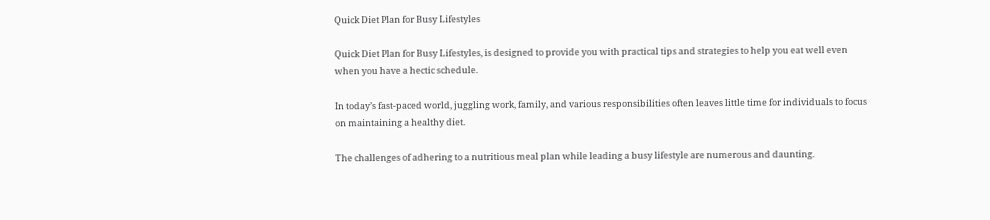Quick Diet Plan for Busy Lifestyles

Quick Diet Plan for Busy Lifestyles, is designed to provide you with practical tips and strategies to help you eat well even when you have a hectic schedule.

In today’s fast-paced world, juggling work, family, and various responsibilities often leaves little time for individuals to focus on maintaining a healthy diet.

The challenges of adhering to a nutritious meal plan while leading a busy lifestyle are numerous and daunting.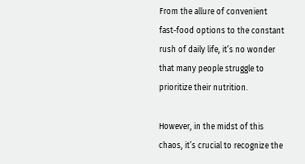From the allure of convenient fast-food options to the constant rush of daily life, it’s no wonder that many people struggle to prioritize their nutrition.

However, in the midst of this chaos, it’s crucial to recognize the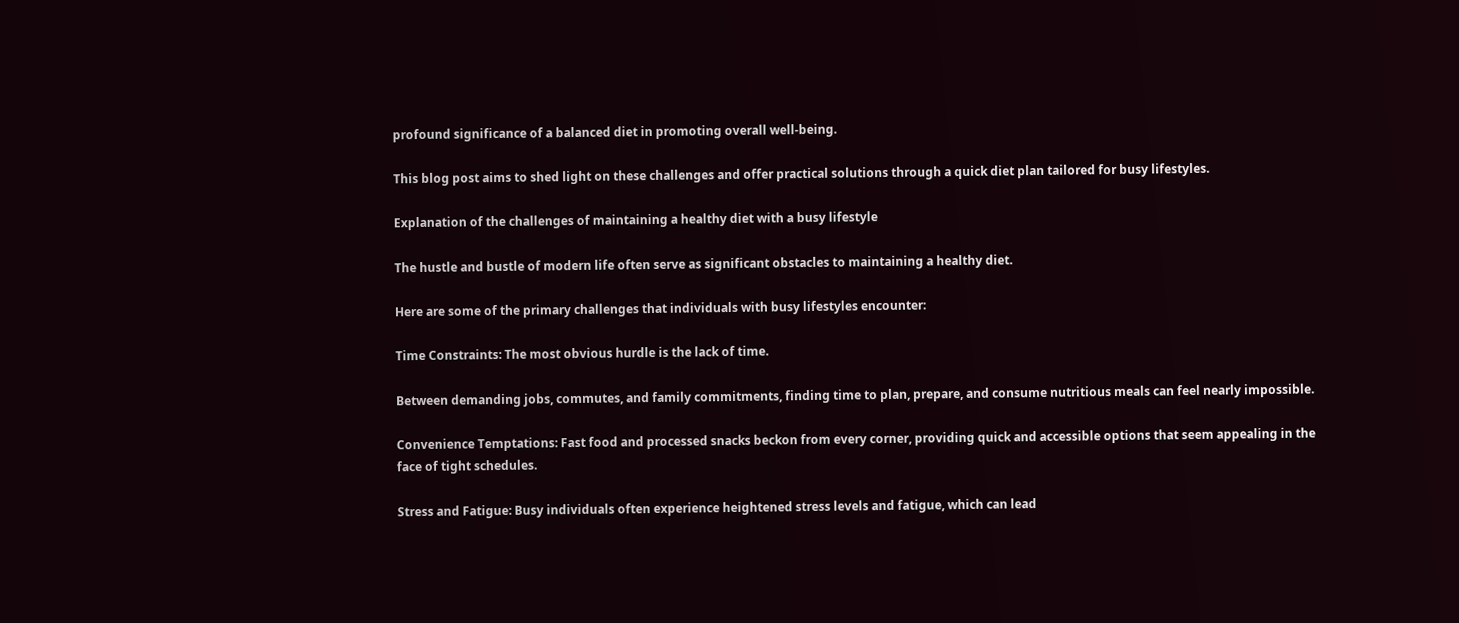profound significance of a balanced diet in promoting overall well-being.

This blog post aims to shed light on these challenges and offer practical solutions through a quick diet plan tailored for busy lifestyles.

Explanation of the challenges of maintaining a healthy diet with a busy lifestyle

The hustle and bustle of modern life often serve as significant obstacles to maintaining a healthy diet.

Here are some of the primary challenges that individuals with busy lifestyles encounter:

Time Constraints: The most obvious hurdle is the lack of time.

Between demanding jobs, commutes, and family commitments, finding time to plan, prepare, and consume nutritious meals can feel nearly impossible.

Convenience Temptations: Fast food and processed snacks beckon from every corner, providing quick and accessible options that seem appealing in the face of tight schedules.

Stress and Fatigue: Busy individuals often experience heightened stress levels and fatigue, which can lead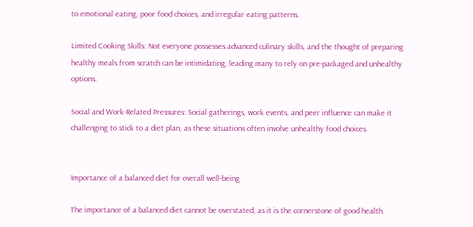to emotional eating, poor food choices, and irregular eating patterns.

Limited Cooking Skills: Not everyone possesses advanced culinary skills, and the thought of preparing healthy meals from scratch can be intimidating, leading many to rely on pre-packaged and unhealthy options.

Social and Work-Related Pressures: Social gatherings, work events, and peer influence can make it challenging to stick to a diet plan, as these situations often involve unhealthy food choices.


Importance of a balanced diet for overall well-being

The importance of a balanced diet cannot be overstated, as it is the cornerstone of good health.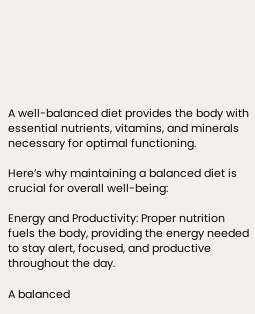A well-balanced diet provides the body with essential nutrients, vitamins, and minerals necessary for optimal functioning.

Here’s why maintaining a balanced diet is crucial for overall well-being:

Energy and Productivity: Proper nutrition fuels the body, providing the energy needed to stay alert, focused, and productive throughout the day.

A balanced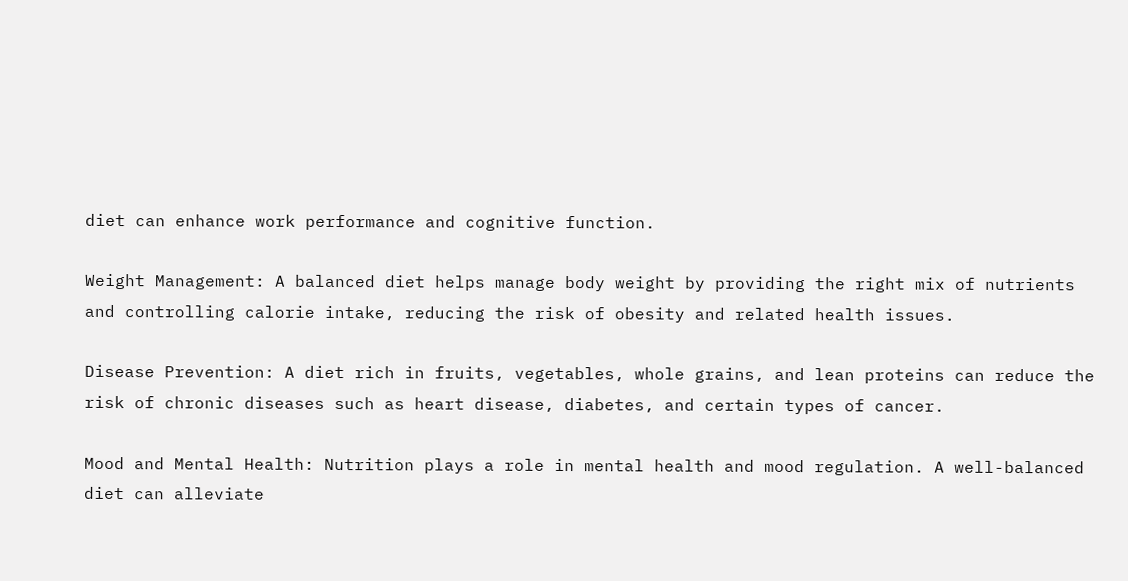diet can enhance work performance and cognitive function.

Weight Management: A balanced diet helps manage body weight by providing the right mix of nutrients and controlling calorie intake, reducing the risk of obesity and related health issues.

Disease Prevention: A diet rich in fruits, vegetables, whole grains, and lean proteins can reduce the risk of chronic diseases such as heart disease, diabetes, and certain types of cancer.

Mood and Mental Health: Nutrition plays a role in mental health and mood regulation. A well-balanced diet can alleviate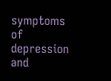symptoms of depression and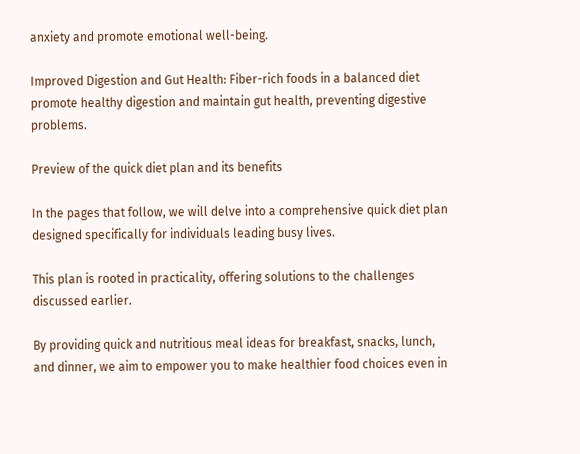anxiety and promote emotional well-being.

Improved Digestion and Gut Health: Fiber-rich foods in a balanced diet promote healthy digestion and maintain gut health, preventing digestive problems.

Preview of the quick diet plan and its benefits

In the pages that follow, we will delve into a comprehensive quick diet plan designed specifically for individuals leading busy lives.

This plan is rooted in practicality, offering solutions to the challenges discussed earlier.

By providing quick and nutritious meal ideas for breakfast, snacks, lunch, and dinner, we aim to empower you to make healthier food choices even in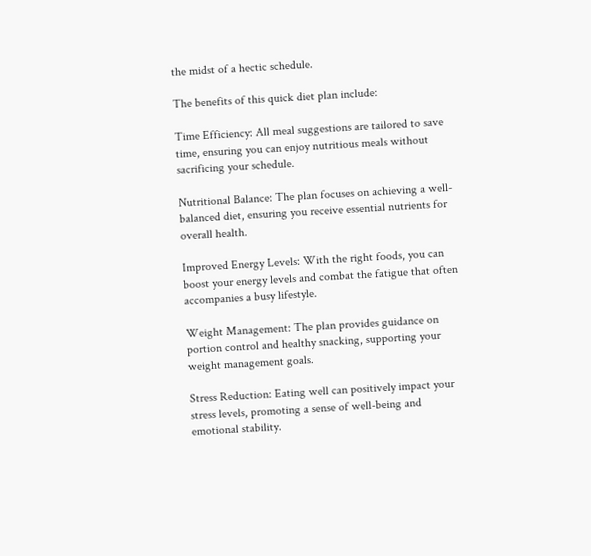the midst of a hectic schedule.

The benefits of this quick diet plan include:

Time Efficiency: All meal suggestions are tailored to save time, ensuring you can enjoy nutritious meals without sacrificing your schedule.

Nutritional Balance: The plan focuses on achieving a well-balanced diet, ensuring you receive essential nutrients for overall health.

Improved Energy Levels: With the right foods, you can boost your energy levels and combat the fatigue that often accompanies a busy lifestyle.

Weight Management: The plan provides guidance on portion control and healthy snacking, supporting your weight management goals.

Stress Reduction: Eating well can positively impact your stress levels, promoting a sense of well-being and emotional stability.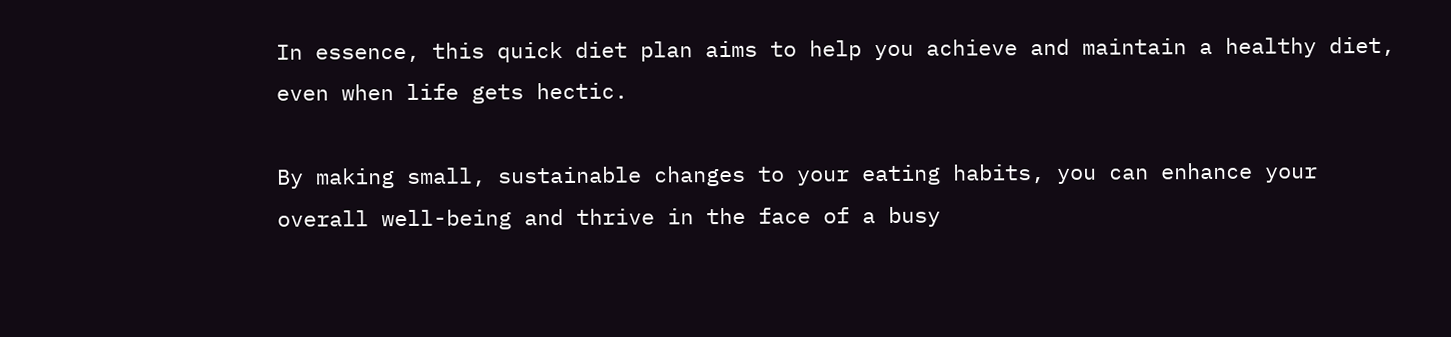In essence, this quick diet plan aims to help you achieve and maintain a healthy diet, even when life gets hectic.

By making small, sustainable changes to your eating habits, you can enhance your overall well-being and thrive in the face of a busy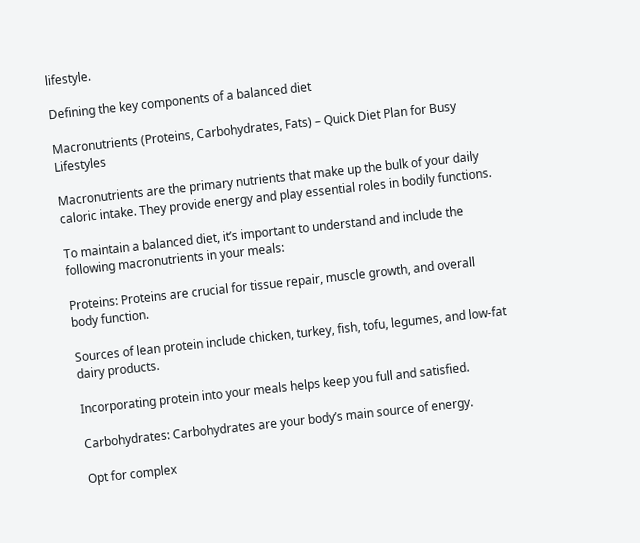lifestyle.

Defining the key components of a balanced diet

Macronutrients (Proteins, Carbohydrates, Fats) – Quick Diet Plan for Busy Lifestyles

Macronutrients are the primary nutrients that make up the bulk of your daily caloric intake. They provide energy and play essential roles in bodily functions.

To maintain a balanced diet, it’s important to understand and include the following macronutrients in your meals:

Proteins: Proteins are crucial for tissue repair, muscle growth, and overall body function.

Sources of lean protein include chicken, turkey, fish, tofu, legumes, and low-fat dairy products.

Incorporating protein into your meals helps keep you full and satisfied.

Carbohydrates: Carbohydrates are your body’s main source of energy.

Opt for complex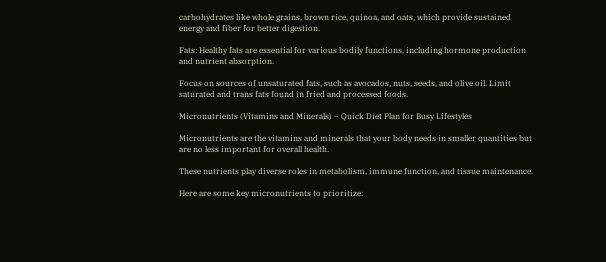carbohydrates like whole grains, brown rice, quinoa, and oats, which provide sustained energy and fiber for better digestion.

Fats: Healthy fats are essential for various bodily functions, including hormone production and nutrient absorption.

Focus on sources of unsaturated fats, such as avocados, nuts, seeds, and olive oil. Limit saturated and trans fats found in fried and processed foods.

Micronutrients (Vitamins and Minerals) – Quick Diet Plan for Busy Lifestyles

Micronutrients are the vitamins and minerals that your body needs in smaller quantities but are no less important for overall health.

These nutrients play diverse roles in metabolism, immune function, and tissue maintenance.

Here are some key micronutrients to prioritize: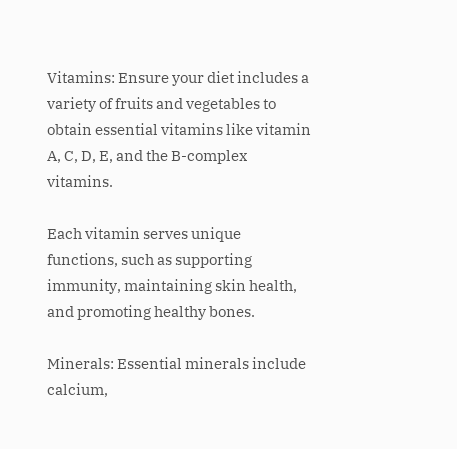Vitamins: Ensure your diet includes a variety of fruits and vegetables to obtain essential vitamins like vitamin A, C, D, E, and the B-complex vitamins.

Each vitamin serves unique functions, such as supporting immunity, maintaining skin health, and promoting healthy bones.

Minerals: Essential minerals include calcium,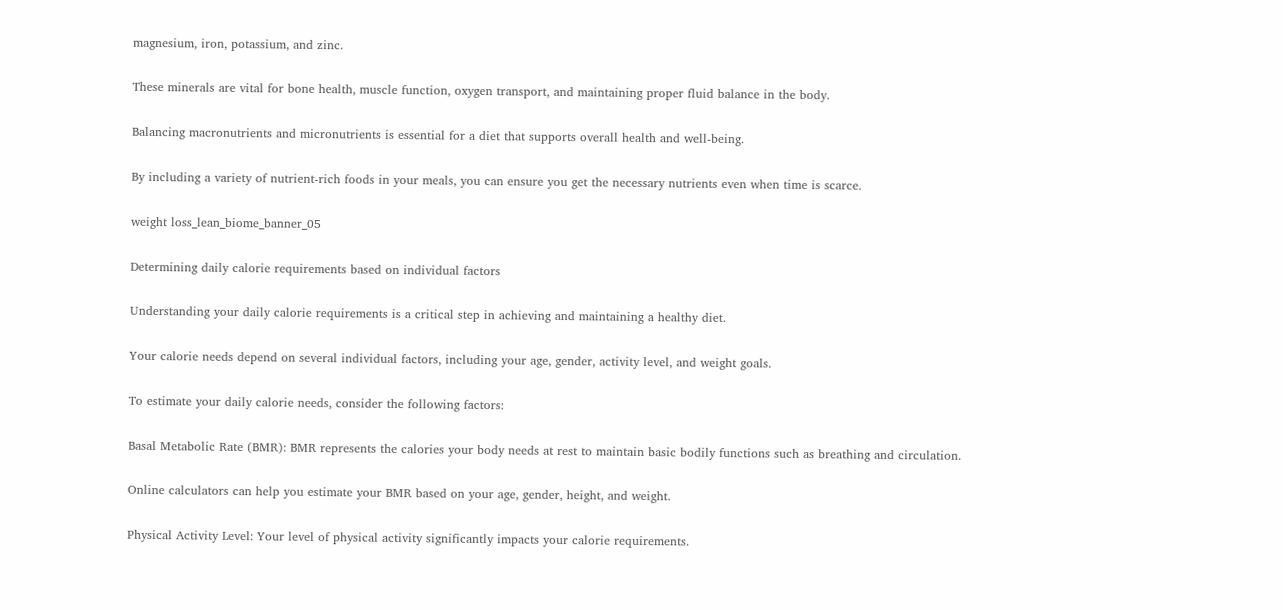magnesium, iron, potassium, and zinc.

These minerals are vital for bone health, muscle function, oxygen transport, and maintaining proper fluid balance in the body.

Balancing macronutrients and micronutrients is essential for a diet that supports overall health and well-being.

By including a variety of nutrient-rich foods in your meals, you can ensure you get the necessary nutrients even when time is scarce.

weight loss_lean_biome_banner_05

Determining daily calorie requirements based on individual factors

Understanding your daily calorie requirements is a critical step in achieving and maintaining a healthy diet.

Your calorie needs depend on several individual factors, including your age, gender, activity level, and weight goals.

To estimate your daily calorie needs, consider the following factors:

Basal Metabolic Rate (BMR): BMR represents the calories your body needs at rest to maintain basic bodily functions such as breathing and circulation.

Online calculators can help you estimate your BMR based on your age, gender, height, and weight.

Physical Activity Level: Your level of physical activity significantly impacts your calorie requirements.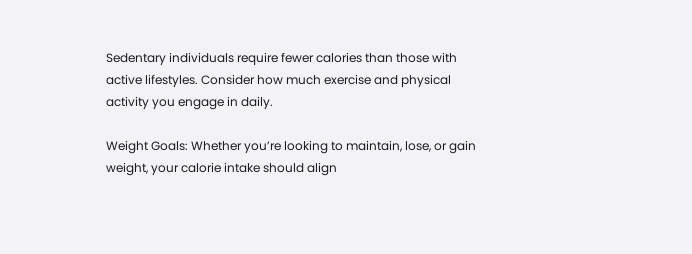Sedentary individuals require fewer calories than those with active lifestyles. Consider how much exercise and physical activity you engage in daily.

Weight Goals: Whether you’re looking to maintain, lose, or gain weight, your calorie intake should align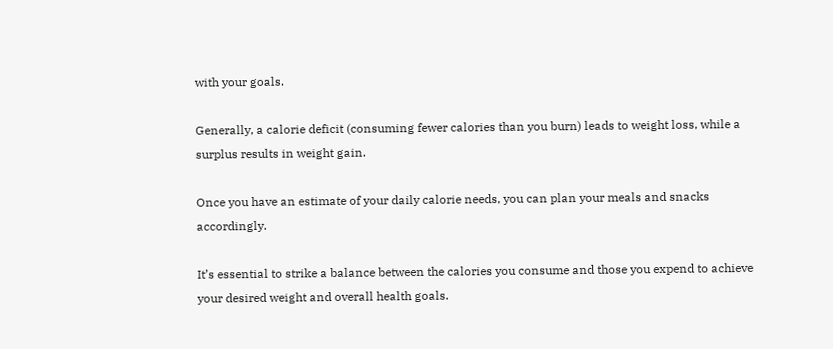with your goals.

Generally, a calorie deficit (consuming fewer calories than you burn) leads to weight loss, while a surplus results in weight gain.

Once you have an estimate of your daily calorie needs, you can plan your meals and snacks accordingly.

It’s essential to strike a balance between the calories you consume and those you expend to achieve your desired weight and overall health goals.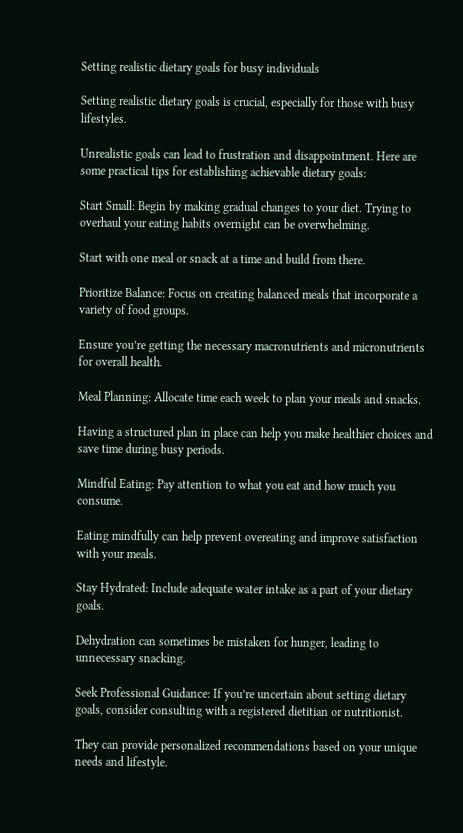Setting realistic dietary goals for busy individuals

Setting realistic dietary goals is crucial, especially for those with busy lifestyles.

Unrealistic goals can lead to frustration and disappointment. Here are some practical tips for establishing achievable dietary goals:

Start Small: Begin by making gradual changes to your diet. Trying to overhaul your eating habits overnight can be overwhelming.

Start with one meal or snack at a time and build from there.

Prioritize Balance: Focus on creating balanced meals that incorporate a variety of food groups.

Ensure you’re getting the necessary macronutrients and micronutrients for overall health.

Meal Planning: Allocate time each week to plan your meals and snacks.

Having a structured plan in place can help you make healthier choices and save time during busy periods.

Mindful Eating: Pay attention to what you eat and how much you consume.

Eating mindfully can help prevent overeating and improve satisfaction with your meals.

Stay Hydrated: Include adequate water intake as a part of your dietary goals.

Dehydration can sometimes be mistaken for hunger, leading to unnecessary snacking.

Seek Professional Guidance: If you’re uncertain about setting dietary goals, consider consulting with a registered dietitian or nutritionist.

They can provide personalized recommendations based on your unique needs and lifestyle.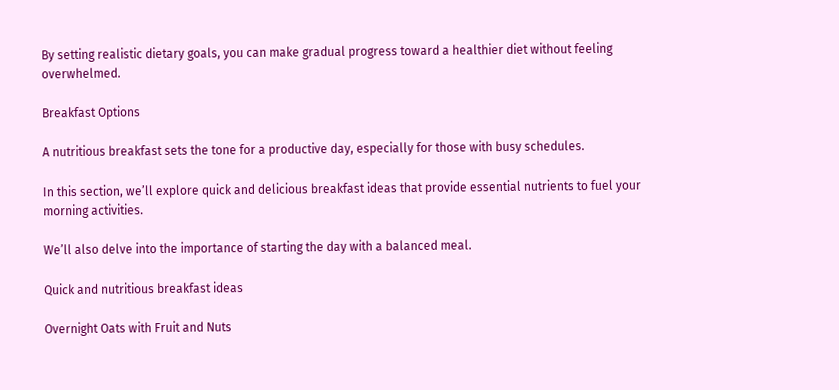By setting realistic dietary goals, you can make gradual progress toward a healthier diet without feeling overwhelmed.

Breakfast Options

A nutritious breakfast sets the tone for a productive day, especially for those with busy schedules.

In this section, we’ll explore quick and delicious breakfast ideas that provide essential nutrients to fuel your morning activities.

We’ll also delve into the importance of starting the day with a balanced meal.

Quick and nutritious breakfast ideas

Overnight Oats with Fruit and Nuts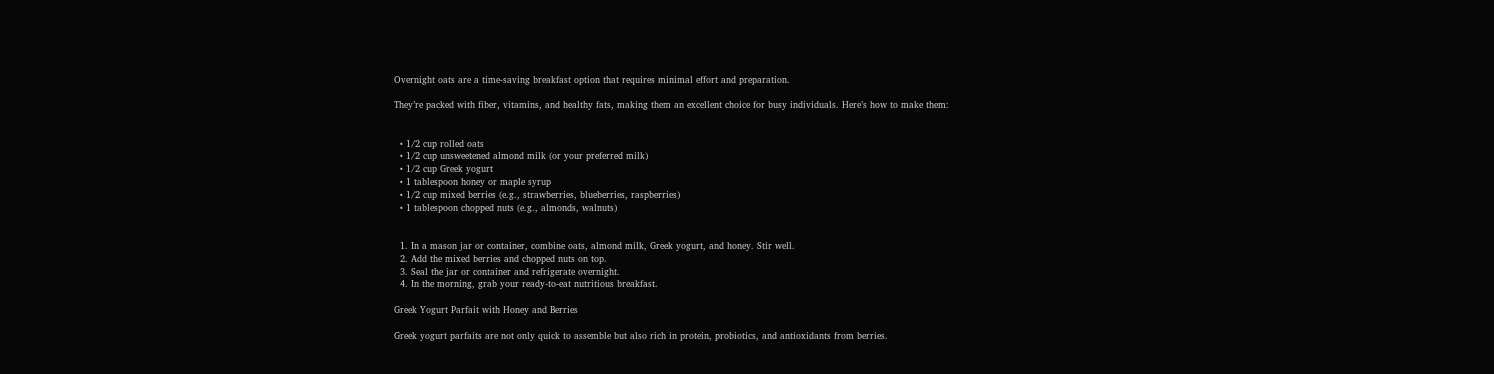Overnight oats are a time-saving breakfast option that requires minimal effort and preparation.

They’re packed with fiber, vitamins, and healthy fats, making them an excellent choice for busy individuals. Here’s how to make them:


  • 1/2 cup rolled oats
  • 1/2 cup unsweetened almond milk (or your preferred milk)
  • 1/2 cup Greek yogurt
  • 1 tablespoon honey or maple syrup
  • 1/2 cup mixed berries (e.g., strawberries, blueberries, raspberries)
  • 1 tablespoon chopped nuts (e.g., almonds, walnuts)


  1. In a mason jar or container, combine oats, almond milk, Greek yogurt, and honey. Stir well.
  2. Add the mixed berries and chopped nuts on top.
  3. Seal the jar or container and refrigerate overnight.
  4. In the morning, grab your ready-to-eat nutritious breakfast.

Greek Yogurt Parfait with Honey and Berries

Greek yogurt parfaits are not only quick to assemble but also rich in protein, probiotics, and antioxidants from berries.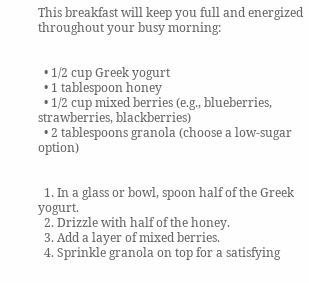This breakfast will keep you full and energized throughout your busy morning:


  • 1/2 cup Greek yogurt
  • 1 tablespoon honey
  • 1/2 cup mixed berries (e.g., blueberries, strawberries, blackberries)
  • 2 tablespoons granola (choose a low-sugar option)


  1. In a glass or bowl, spoon half of the Greek yogurt.
  2. Drizzle with half of the honey.
  3. Add a layer of mixed berries.
  4. Sprinkle granola on top for a satisfying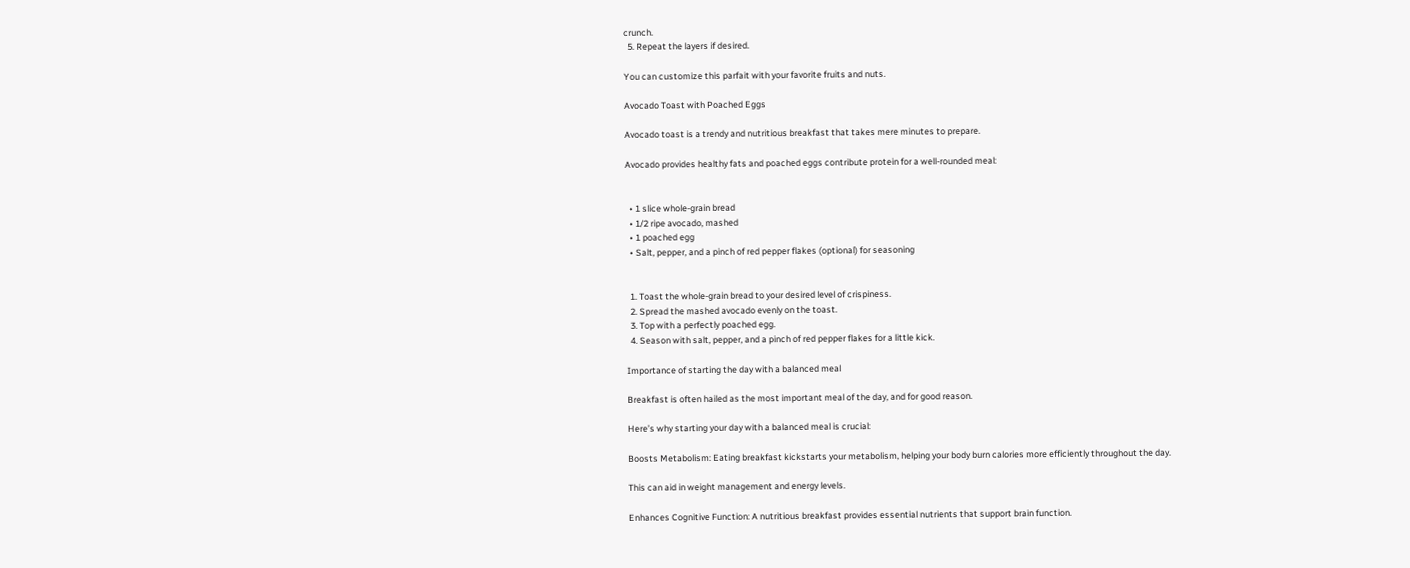crunch.
  5. Repeat the layers if desired.

You can customize this parfait with your favorite fruits and nuts.

Avocado Toast with Poached Eggs

Avocado toast is a trendy and nutritious breakfast that takes mere minutes to prepare.

Avocado provides healthy fats and poached eggs contribute protein for a well-rounded meal:


  • 1 slice whole-grain bread
  • 1/2 ripe avocado, mashed
  • 1 poached egg
  • Salt, pepper, and a pinch of red pepper flakes (optional) for seasoning


  1. Toast the whole-grain bread to your desired level of crispiness.
  2. Spread the mashed avocado evenly on the toast.
  3. Top with a perfectly poached egg.
  4. Season with salt, pepper, and a pinch of red pepper flakes for a little kick.

Importance of starting the day with a balanced meal

Breakfast is often hailed as the most important meal of the day, and for good reason.

Here’s why starting your day with a balanced meal is crucial:

Boosts Metabolism: Eating breakfast kickstarts your metabolism, helping your body burn calories more efficiently throughout the day.

This can aid in weight management and energy levels.

Enhances Cognitive Function: A nutritious breakfast provides essential nutrients that support brain function.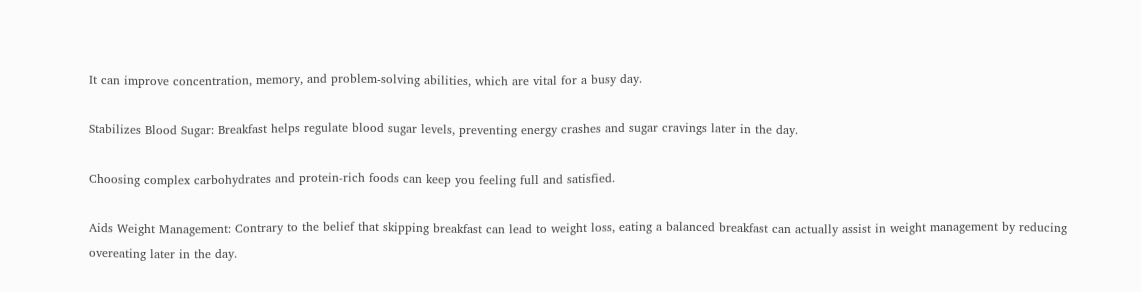It can improve concentration, memory, and problem-solving abilities, which are vital for a busy day.

Stabilizes Blood Sugar: Breakfast helps regulate blood sugar levels, preventing energy crashes and sugar cravings later in the day.

Choosing complex carbohydrates and protein-rich foods can keep you feeling full and satisfied.

Aids Weight Management: Contrary to the belief that skipping breakfast can lead to weight loss, eating a balanced breakfast can actually assist in weight management by reducing overeating later in the day.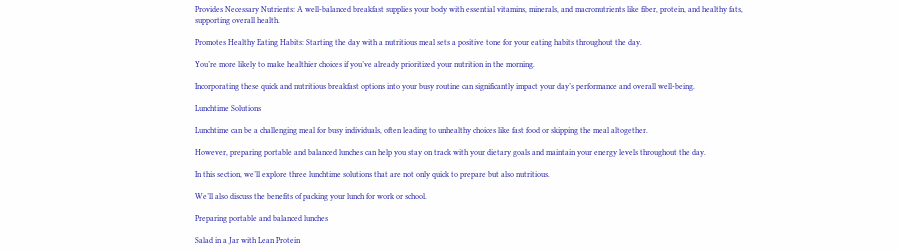Provides Necessary Nutrients: A well-balanced breakfast supplies your body with essential vitamins, minerals, and macronutrients like fiber, protein, and healthy fats, supporting overall health.

Promotes Healthy Eating Habits: Starting the day with a nutritious meal sets a positive tone for your eating habits throughout the day.

You’re more likely to make healthier choices if you’ve already prioritized your nutrition in the morning.

Incorporating these quick and nutritious breakfast options into your busy routine can significantly impact your day’s performance and overall well-being.

Lunchtime Solutions

Lunchtime can be a challenging meal for busy individuals, often leading to unhealthy choices like fast food or skipping the meal altogether.

However, preparing portable and balanced lunches can help you stay on track with your dietary goals and maintain your energy levels throughout the day.

In this section, we’ll explore three lunchtime solutions that are not only quick to prepare but also nutritious.

We’ll also discuss the benefits of packing your lunch for work or school.

Preparing portable and balanced lunches

Salad in a Jar with Lean Protein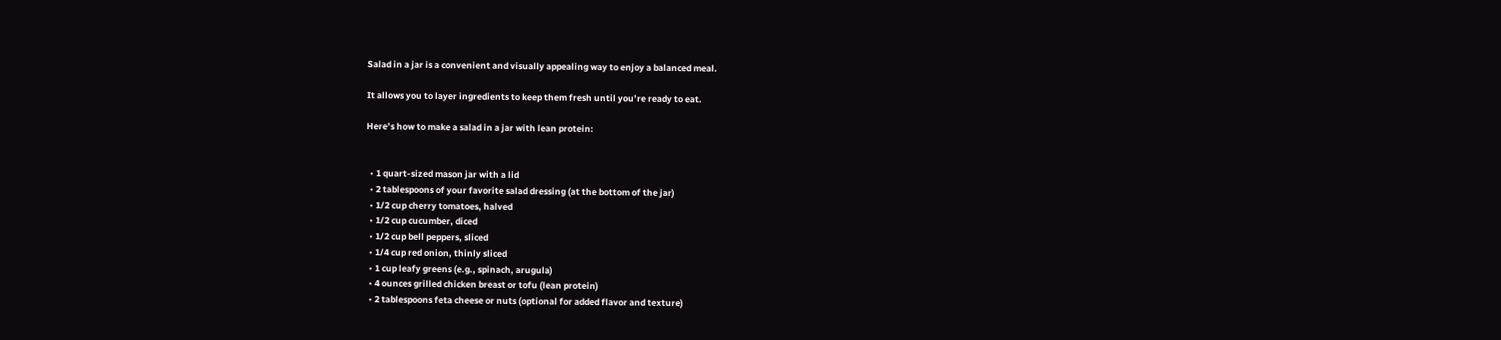Salad in a jar is a convenient and visually appealing way to enjoy a balanced meal.

It allows you to layer ingredients to keep them fresh until you’re ready to eat.

Here’s how to make a salad in a jar with lean protein:


  • 1 quart-sized mason jar with a lid
  • 2 tablespoons of your favorite salad dressing (at the bottom of the jar)
  • 1/2 cup cherry tomatoes, halved
  • 1/2 cup cucumber, diced
  • 1/2 cup bell peppers, sliced
  • 1/4 cup red onion, thinly sliced
  • 1 cup leafy greens (e.g., spinach, arugula)
  • 4 ounces grilled chicken breast or tofu (lean protein)
  • 2 tablespoons feta cheese or nuts (optional for added flavor and texture)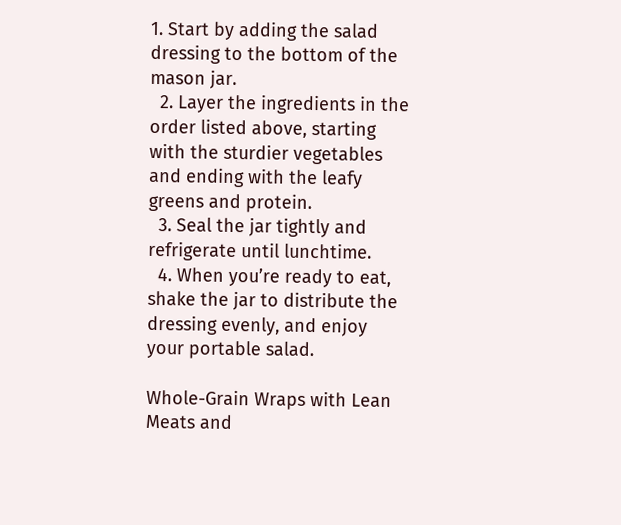1. Start by adding the salad dressing to the bottom of the mason jar.
  2. Layer the ingredients in the order listed above, starting with the sturdier vegetables and ending with the leafy greens and protein.
  3. Seal the jar tightly and refrigerate until lunchtime.
  4. When you’re ready to eat, shake the jar to distribute the dressing evenly, and enjoy your portable salad.

Whole-Grain Wraps with Lean Meats and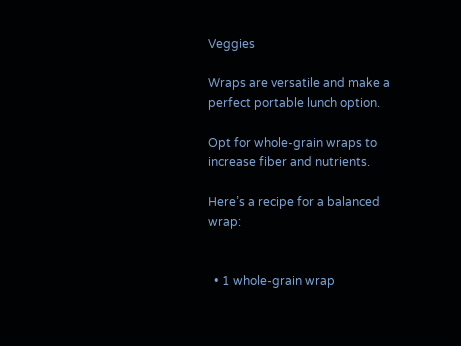Veggies

Wraps are versatile and make a perfect portable lunch option.

Opt for whole-grain wraps to increase fiber and nutrients.

Here’s a recipe for a balanced wrap:


  • 1 whole-grain wrap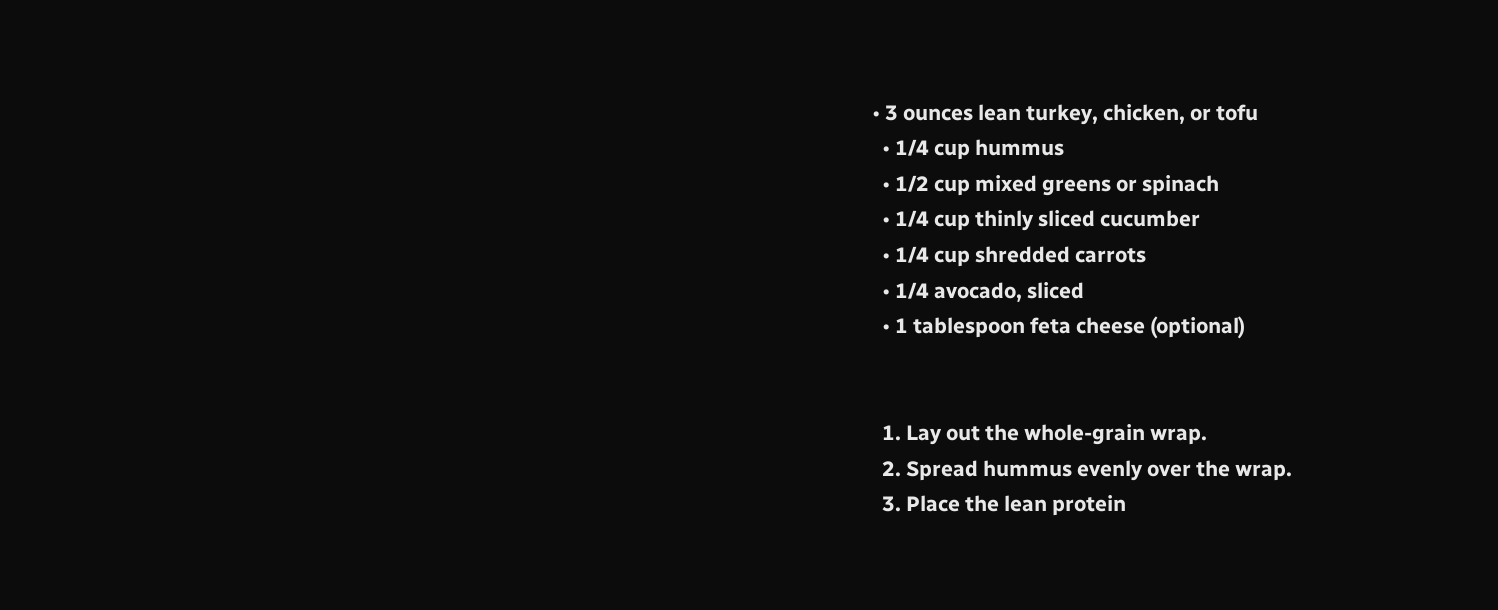• 3 ounces lean turkey, chicken, or tofu
  • 1/4 cup hummus
  • 1/2 cup mixed greens or spinach
  • 1/4 cup thinly sliced cucumber
  • 1/4 cup shredded carrots
  • 1/4 avocado, sliced
  • 1 tablespoon feta cheese (optional)


  1. Lay out the whole-grain wrap.
  2. Spread hummus evenly over the wrap.
  3. Place the lean protein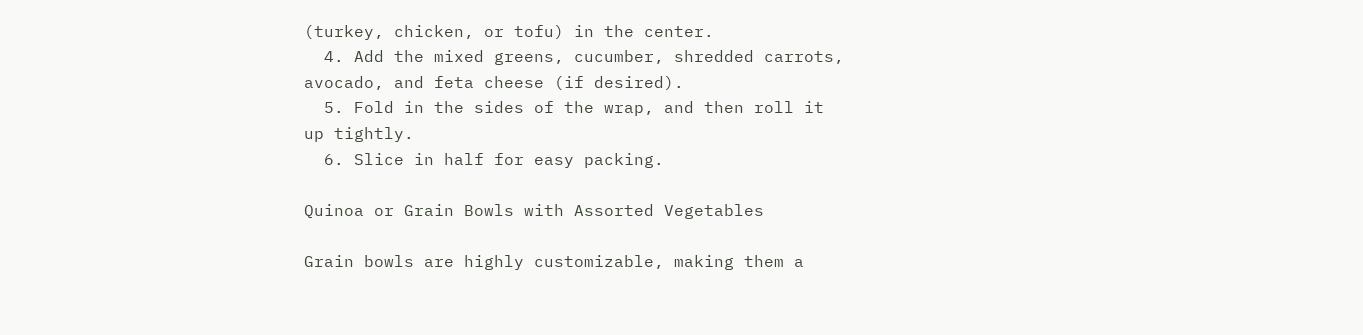(turkey, chicken, or tofu) in the center.
  4. Add the mixed greens, cucumber, shredded carrots, avocado, and feta cheese (if desired).
  5. Fold in the sides of the wrap, and then roll it up tightly.
  6. Slice in half for easy packing.

Quinoa or Grain Bowls with Assorted Vegetables

Grain bowls are highly customizable, making them a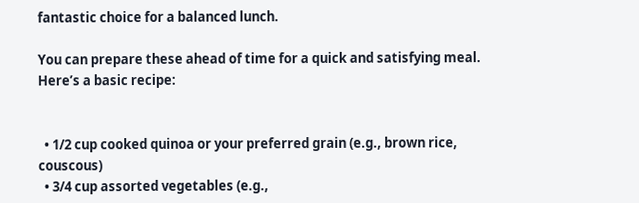fantastic choice for a balanced lunch.

You can prepare these ahead of time for a quick and satisfying meal. Here’s a basic recipe:


  • 1/2 cup cooked quinoa or your preferred grain (e.g., brown rice, couscous)
  • 3/4 cup assorted vegetables (e.g.,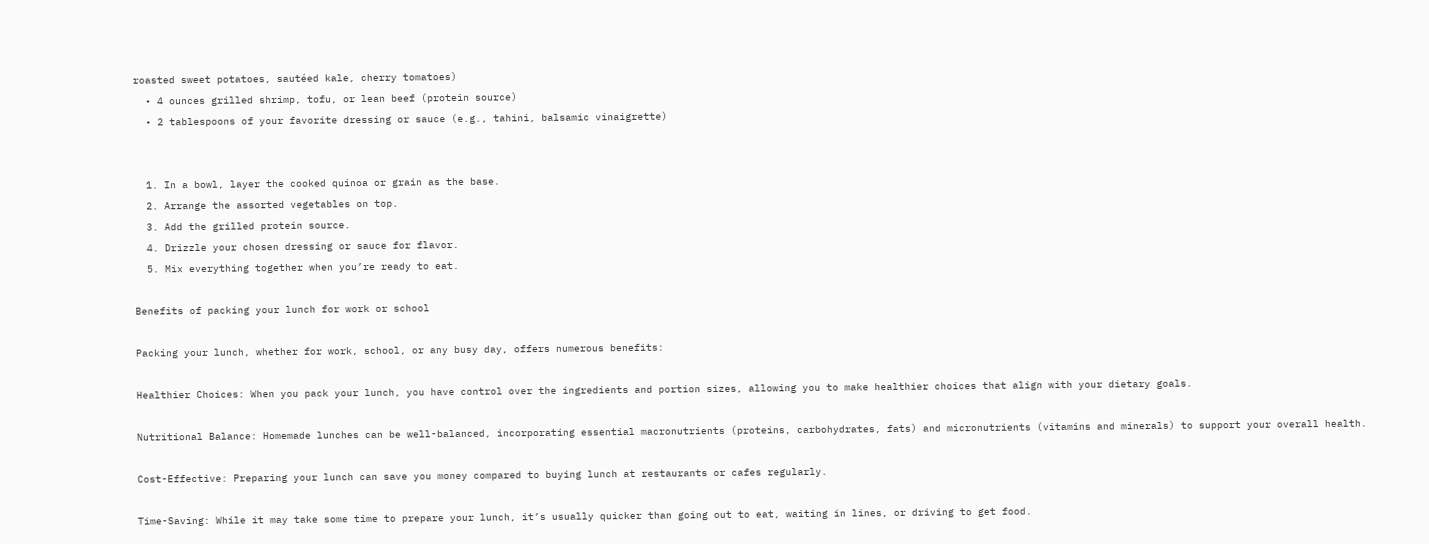roasted sweet potatoes, sautéed kale, cherry tomatoes)
  • 4 ounces grilled shrimp, tofu, or lean beef (protein source)
  • 2 tablespoons of your favorite dressing or sauce (e.g., tahini, balsamic vinaigrette)


  1. In a bowl, layer the cooked quinoa or grain as the base.
  2. Arrange the assorted vegetables on top.
  3. Add the grilled protein source.
  4. Drizzle your chosen dressing or sauce for flavor.
  5. Mix everything together when you’re ready to eat.

Benefits of packing your lunch for work or school

Packing your lunch, whether for work, school, or any busy day, offers numerous benefits:

Healthier Choices: When you pack your lunch, you have control over the ingredients and portion sizes, allowing you to make healthier choices that align with your dietary goals.

Nutritional Balance: Homemade lunches can be well-balanced, incorporating essential macronutrients (proteins, carbohydrates, fats) and micronutrients (vitamins and minerals) to support your overall health.

Cost-Effective: Preparing your lunch can save you money compared to buying lunch at restaurants or cafes regularly.

Time-Saving: While it may take some time to prepare your lunch, it’s usually quicker than going out to eat, waiting in lines, or driving to get food.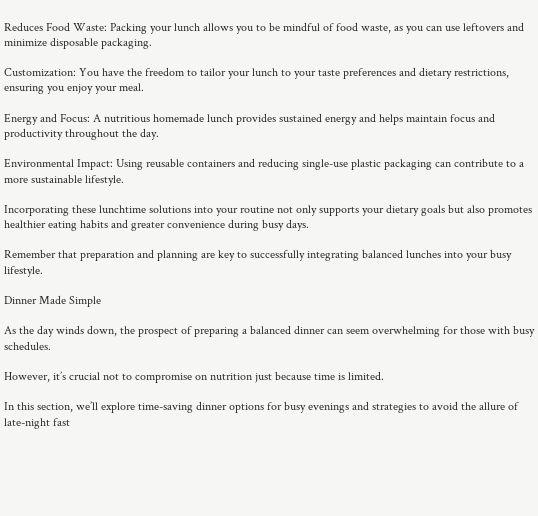Reduces Food Waste: Packing your lunch allows you to be mindful of food waste, as you can use leftovers and minimize disposable packaging.

Customization: You have the freedom to tailor your lunch to your taste preferences and dietary restrictions, ensuring you enjoy your meal.

Energy and Focus: A nutritious homemade lunch provides sustained energy and helps maintain focus and productivity throughout the day.

Environmental Impact: Using reusable containers and reducing single-use plastic packaging can contribute to a more sustainable lifestyle.

Incorporating these lunchtime solutions into your routine not only supports your dietary goals but also promotes healthier eating habits and greater convenience during busy days.

Remember that preparation and planning are key to successfully integrating balanced lunches into your busy lifestyle.

Dinner Made Simple

As the day winds down, the prospect of preparing a balanced dinner can seem overwhelming for those with busy schedules.

However, it’s crucial not to compromise on nutrition just because time is limited.

In this section, we’ll explore time-saving dinner options for busy evenings and strategies to avoid the allure of late-night fast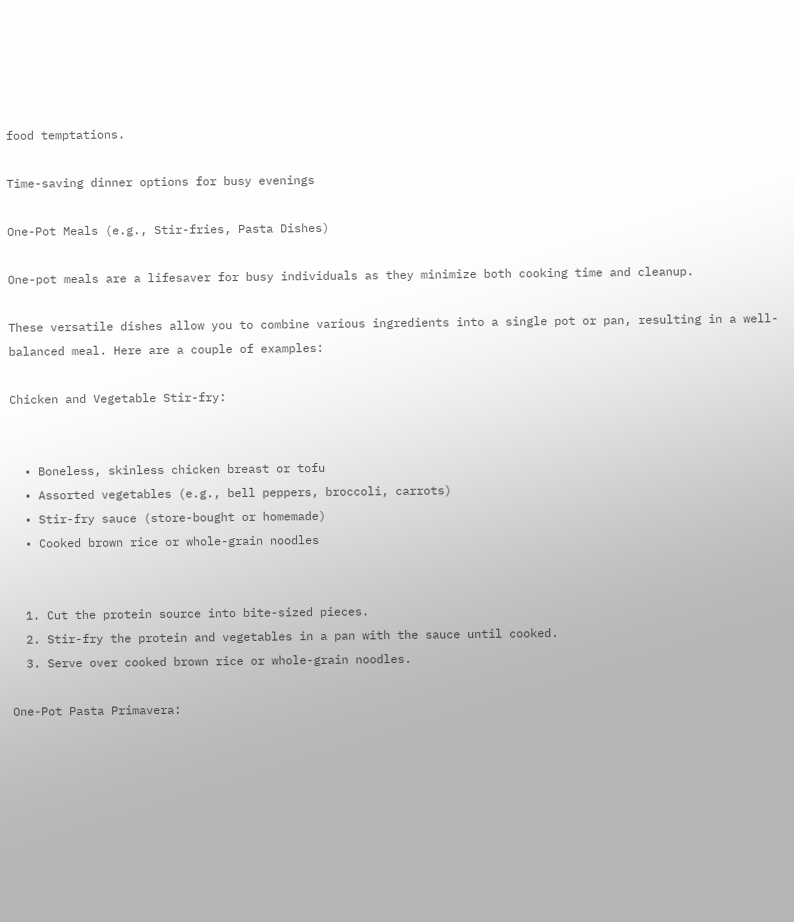food temptations.

Time-saving dinner options for busy evenings

One-Pot Meals (e.g., Stir-fries, Pasta Dishes)

One-pot meals are a lifesaver for busy individuals as they minimize both cooking time and cleanup.

These versatile dishes allow you to combine various ingredients into a single pot or pan, resulting in a well-balanced meal. Here are a couple of examples:

Chicken and Vegetable Stir-fry:


  • Boneless, skinless chicken breast or tofu
  • Assorted vegetables (e.g., bell peppers, broccoli, carrots)
  • Stir-fry sauce (store-bought or homemade)
  • Cooked brown rice or whole-grain noodles


  1. Cut the protein source into bite-sized pieces.
  2. Stir-fry the protein and vegetables in a pan with the sauce until cooked.
  3. Serve over cooked brown rice or whole-grain noodles.

One-Pot Pasta Primavera: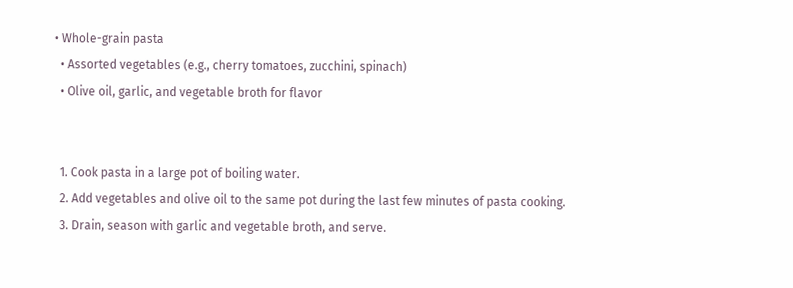• Whole-grain pasta
  • Assorted vegetables (e.g., cherry tomatoes, zucchini, spinach)
  • Olive oil, garlic, and vegetable broth for flavor


  1. Cook pasta in a large pot of boiling water.
  2. Add vegetables and olive oil to the same pot during the last few minutes of pasta cooking.
  3. Drain, season with garlic and vegetable broth, and serve.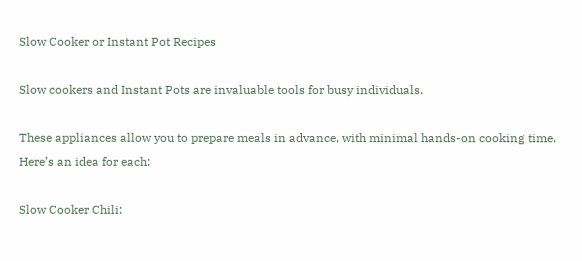Slow Cooker or Instant Pot Recipes

Slow cookers and Instant Pots are invaluable tools for busy individuals.

These appliances allow you to prepare meals in advance, with minimal hands-on cooking time. Here’s an idea for each:

Slow Cooker Chili: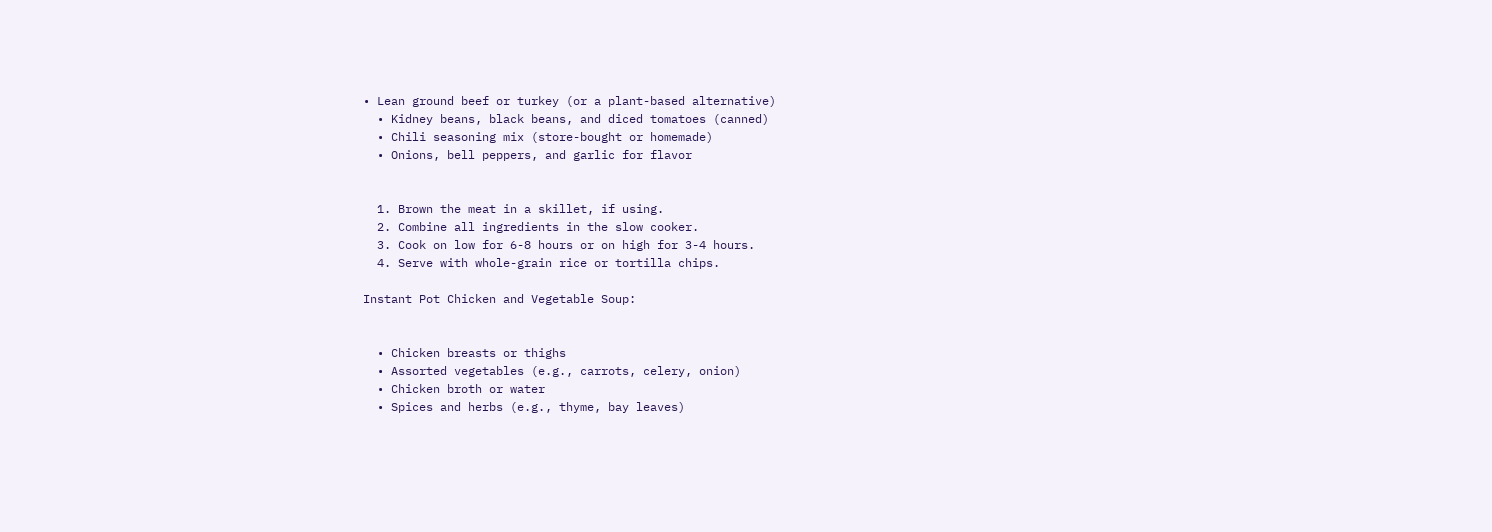• Lean ground beef or turkey (or a plant-based alternative)
  • Kidney beans, black beans, and diced tomatoes (canned)
  • Chili seasoning mix (store-bought or homemade)
  • Onions, bell peppers, and garlic for flavor


  1. Brown the meat in a skillet, if using.
  2. Combine all ingredients in the slow cooker.
  3. Cook on low for 6-8 hours or on high for 3-4 hours.
  4. Serve with whole-grain rice or tortilla chips.

Instant Pot Chicken and Vegetable Soup:


  • Chicken breasts or thighs
  • Assorted vegetables (e.g., carrots, celery, onion)
  • Chicken broth or water
  • Spices and herbs (e.g., thyme, bay leaves)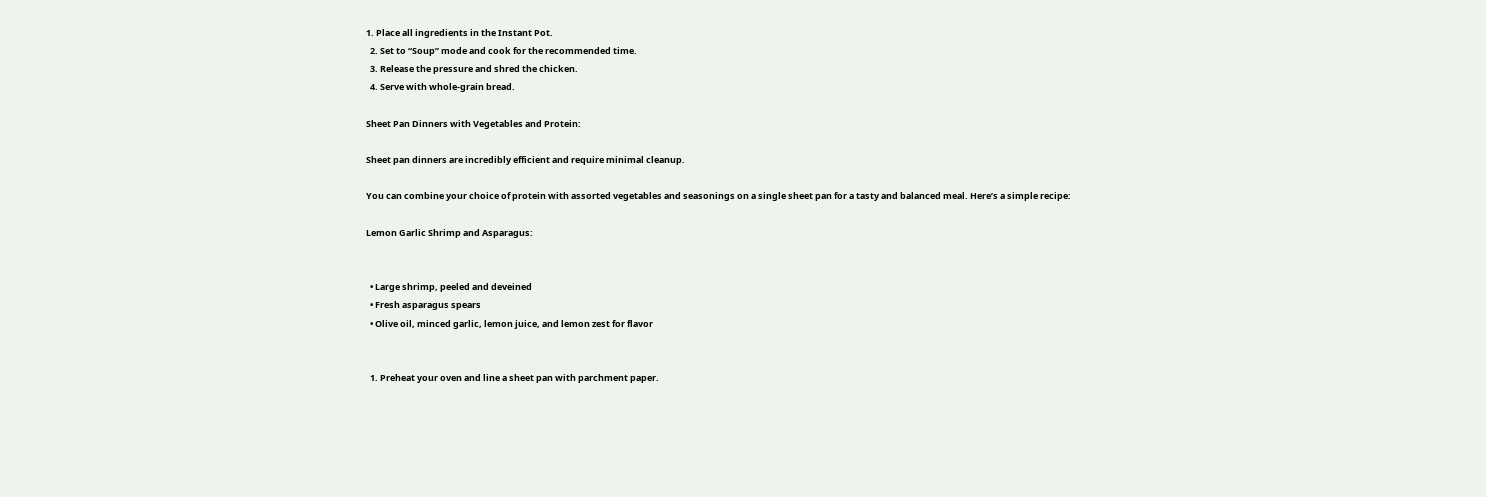1. Place all ingredients in the Instant Pot.
  2. Set to “Soup” mode and cook for the recommended time.
  3. Release the pressure and shred the chicken.
  4. Serve with whole-grain bread.

Sheet Pan Dinners with Vegetables and Protein:

Sheet pan dinners are incredibly efficient and require minimal cleanup.

You can combine your choice of protein with assorted vegetables and seasonings on a single sheet pan for a tasty and balanced meal. Here’s a simple recipe:

Lemon Garlic Shrimp and Asparagus:


  • Large shrimp, peeled and deveined
  • Fresh asparagus spears
  • Olive oil, minced garlic, lemon juice, and lemon zest for flavor


  1. Preheat your oven and line a sheet pan with parchment paper.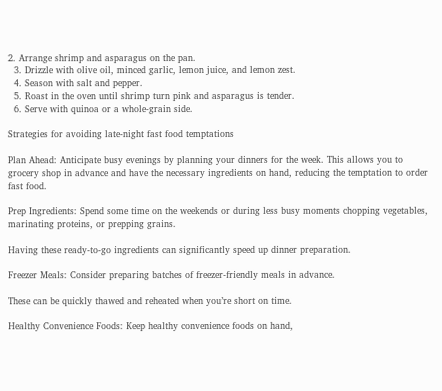2. Arrange shrimp and asparagus on the pan.
  3. Drizzle with olive oil, minced garlic, lemon juice, and lemon zest.
  4. Season with salt and pepper.
  5. Roast in the oven until shrimp turn pink and asparagus is tender.
  6. Serve with quinoa or a whole-grain side.

Strategies for avoiding late-night fast food temptations

Plan Ahead: Anticipate busy evenings by planning your dinners for the week. This allows you to grocery shop in advance and have the necessary ingredients on hand, reducing the temptation to order fast food.

Prep Ingredients: Spend some time on the weekends or during less busy moments chopping vegetables, marinating proteins, or prepping grains.

Having these ready-to-go ingredients can significantly speed up dinner preparation.

Freezer Meals: Consider preparing batches of freezer-friendly meals in advance.

These can be quickly thawed and reheated when you’re short on time.

Healthy Convenience Foods: Keep healthy convenience foods on hand,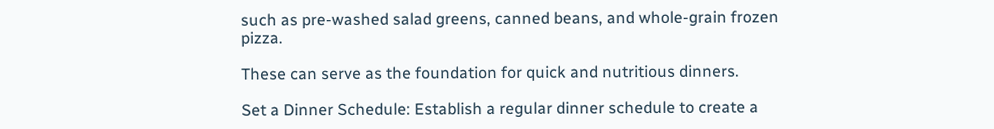such as pre-washed salad greens, canned beans, and whole-grain frozen pizza.

These can serve as the foundation for quick and nutritious dinners.

Set a Dinner Schedule: Establish a regular dinner schedule to create a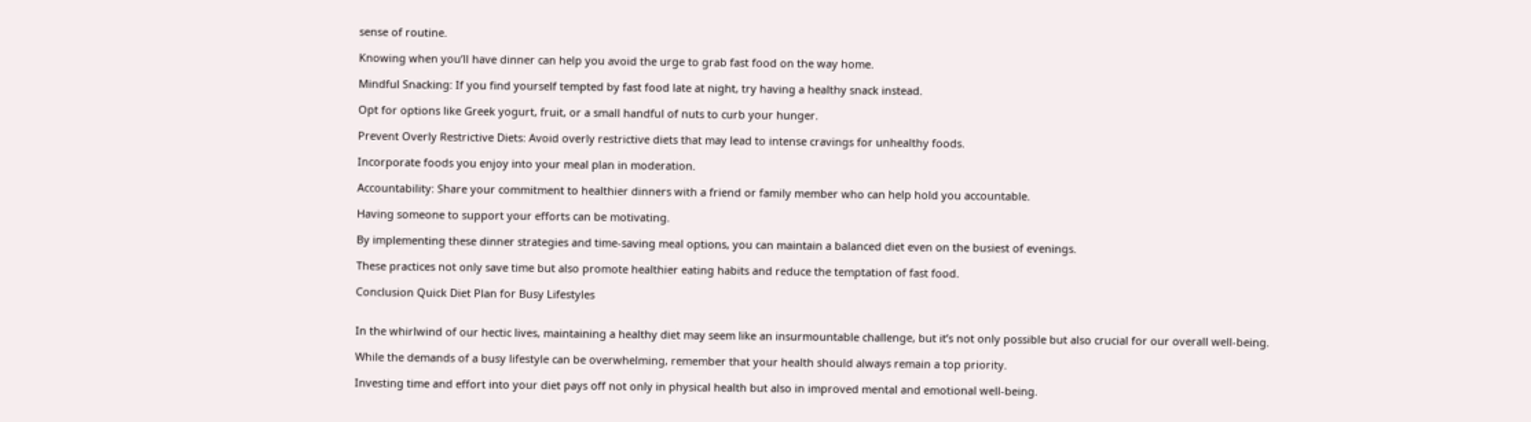sense of routine.

Knowing when you’ll have dinner can help you avoid the urge to grab fast food on the way home.

Mindful Snacking: If you find yourself tempted by fast food late at night, try having a healthy snack instead.

Opt for options like Greek yogurt, fruit, or a small handful of nuts to curb your hunger.

Prevent Overly Restrictive Diets: Avoid overly restrictive diets that may lead to intense cravings for unhealthy foods.

Incorporate foods you enjoy into your meal plan in moderation.

Accountability: Share your commitment to healthier dinners with a friend or family member who can help hold you accountable.

Having someone to support your efforts can be motivating.

By implementing these dinner strategies and time-saving meal options, you can maintain a balanced diet even on the busiest of evenings.

These practices not only save time but also promote healthier eating habits and reduce the temptation of fast food.

Conclusion Quick Diet Plan for Busy Lifestyles


In the whirlwind of our hectic lives, maintaining a healthy diet may seem like an insurmountable challenge, but it’s not only possible but also crucial for our overall well-being.

While the demands of a busy lifestyle can be overwhelming, remember that your health should always remain a top priority.

Investing time and effort into your diet pays off not only in physical health but also in improved mental and emotional well-being.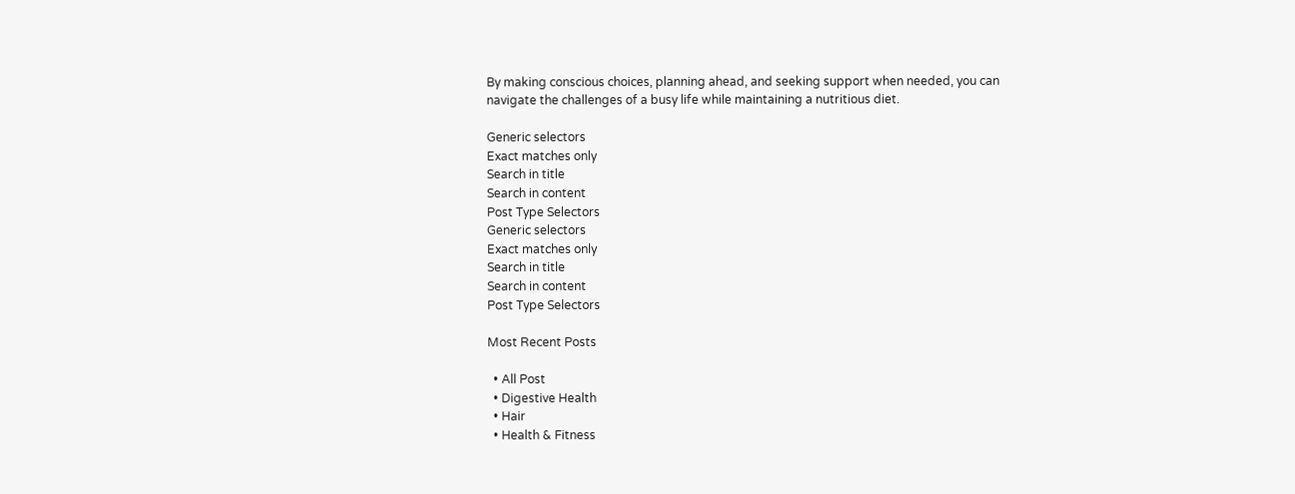By making conscious choices, planning ahead, and seeking support when needed, you can navigate the challenges of a busy life while maintaining a nutritious diet.

Generic selectors
Exact matches only
Search in title
Search in content
Post Type Selectors
Generic selectors
Exact matches only
Search in title
Search in content
Post Type Selectors

Most Recent Posts

  • All Post
  • Digestive Health
  • Hair
  • Health & Fitness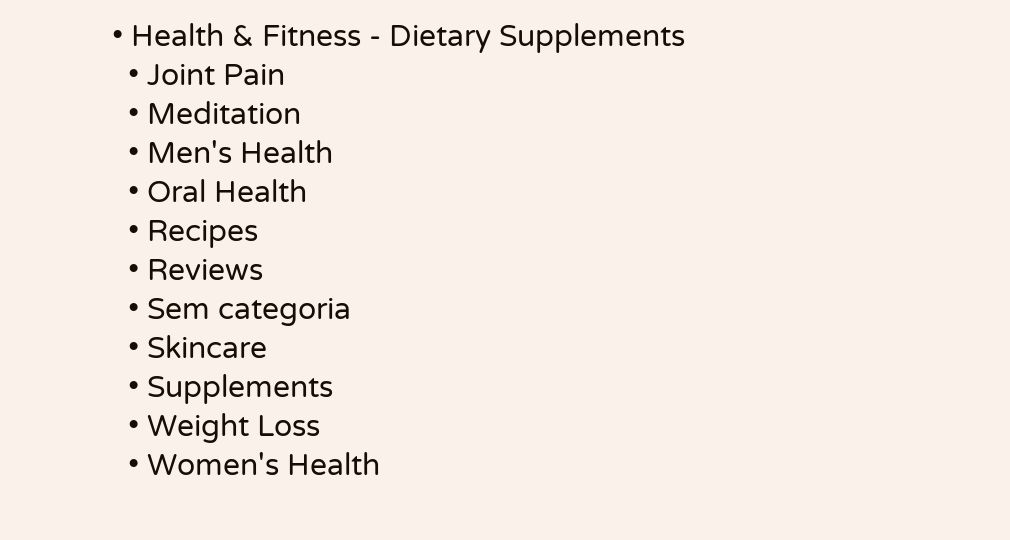• Health & Fitness - Dietary Supplements
  • Joint Pain
  • Meditation
  • Men's Health
  • Oral Health
  • Recipes
  • Reviews
  • Sem categoria
  • Skincare
  • Supplements
  • Weight Loss
  • Women's Health